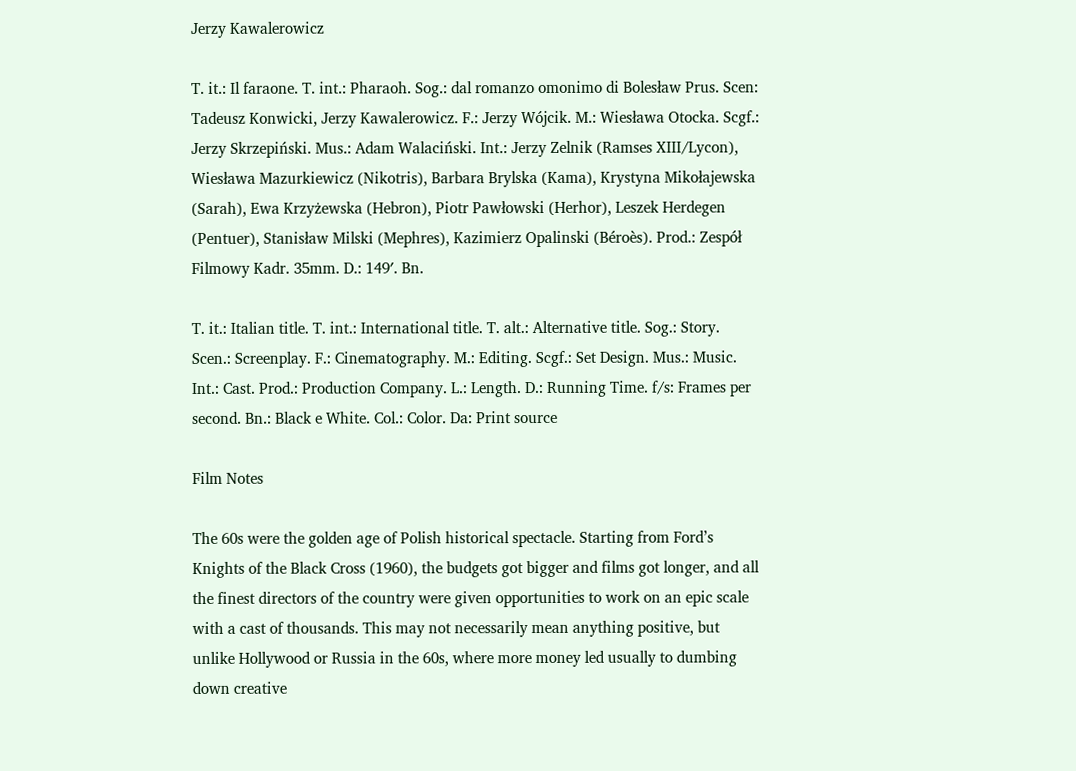Jerzy Kawalerowicz

T. it.: Il faraone. T. int.: Pharaoh. Sog.: dal romanzo omonimo di Bolesław Prus. Scen: Tadeusz Konwicki, Jerzy Kawalerowicz. F.: Jerzy Wójcik. M.: Wiesława Otocka. Scgf.: Jerzy Skrzepiński. Mus.: Adam Walaciński. Int.: Jerzy Zelnik (Ramses XIII/Lycon), Wiesława Mazurkiewicz (Nikotris), Barbara Brylska (Kama), Krystyna Mikołajewska (Sarah), Ewa Krzyżewska (Hebron), Piotr Pawłowski (Herhor), Leszek Herdegen (Pentuer), Stanisław Milski (Mephres), Kazimierz Opalinski (Béroès). Prod.: Zespół Filmowy Kadr. 35mm. D.: 149′. Bn.

T. it.: Italian title. T. int.: International title. T. alt.: Alternative title. Sog.: Story. Scen.: Screenplay. F.: Cinematography. M.: Editing. Scgf.: Set Design. Mus.: Music. Int.: Cast. Prod.: Production Company. L.: Length. D.: Running Time. f/s: Frames per second. Bn.: Black e White. Col.: Color. Da: Print source

Film Notes

The 60s were the golden age of Polish historical spectacle. Starting from Ford’s Knights of the Black Cross (1960), the budgets got bigger and films got longer, and all the finest directors of the country were given opportunities to work on an epic scale with a cast of thousands. This may not necessarily mean anything positive, but unlike Hollywood or Russia in the 60s, where more money led usually to dumbing down creative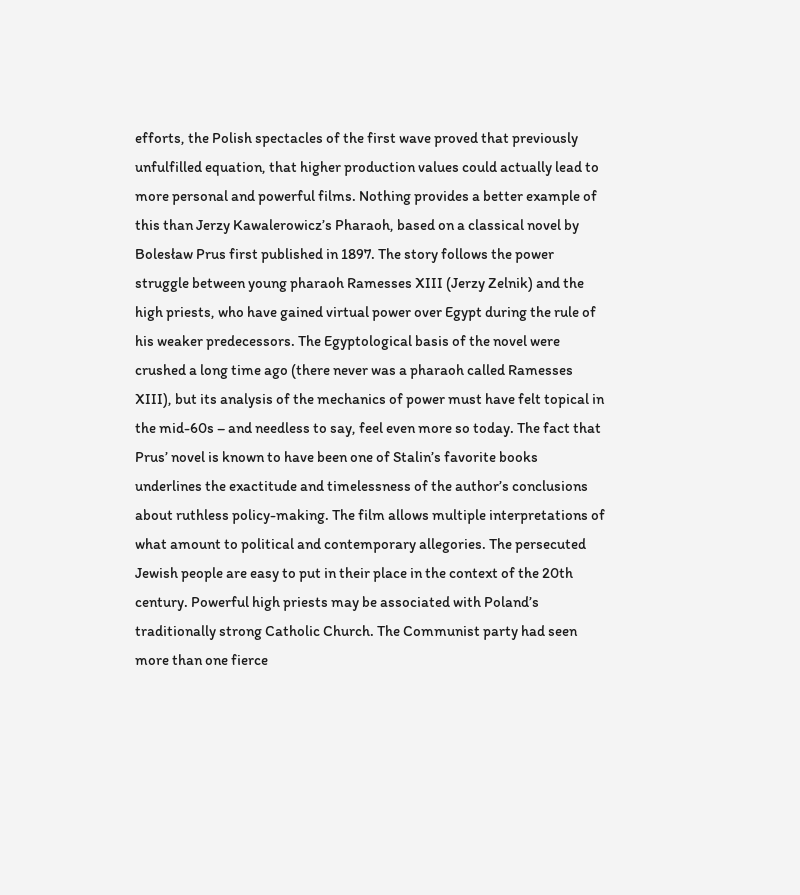efforts, the Polish spectacles of the first wave proved that previously unfulfilled equation, that higher production values could actually lead to more personal and powerful films. Nothing provides a better example of this than Jerzy Kawalerowicz’s Pharaoh, based on a classical novel by Bolesław Prus first published in 1897. The story follows the power struggle between young pharaoh Ramesses XIII (Jerzy Zelnik) and the high priests, who have gained virtual power over Egypt during the rule of his weaker predecessors. The Egyptological basis of the novel were crushed a long time ago (there never was a pharaoh called Ramesses XIII), but its analysis of the mechanics of power must have felt topical in the mid-60s – and needless to say, feel even more so today. The fact that Prus’ novel is known to have been one of Stalin’s favorite books underlines the exactitude and timelessness of the author’s conclusions about ruthless policy-making. The film allows multiple interpretations of what amount to political and contemporary allegories. The persecuted Jewish people are easy to put in their place in the context of the 20th century. Powerful high priests may be associated with Poland’s traditionally strong Catholic Church. The Communist party had seen more than one fierce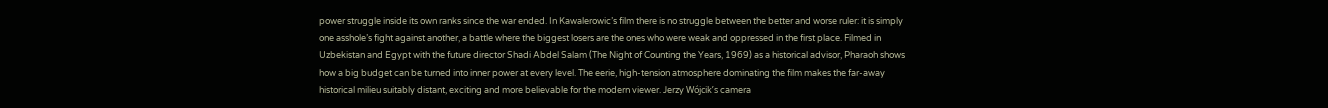power struggle inside its own ranks since the war ended. In Kawalerowic’s film there is no struggle between the better and worse ruler: it is simply one asshole’s fight against another, a battle where the biggest losers are the ones who were weak and oppressed in the first place. Filmed in Uzbekistan and Egypt with the future director Shadi Abdel Salam (The Night of Counting the Years, 1969) as a historical advisor, Pharaoh shows how a big budget can be turned into inner power at every level. The eerie, high-tension atmosphere dominating the film makes the far-away historical milieu suitably distant, exciting and more believable for the modern viewer. Jerzy Wójcik’s camera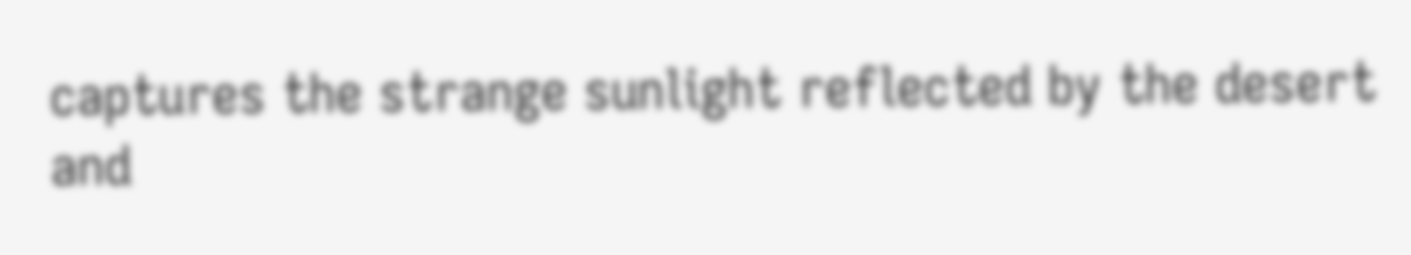captures the strange sunlight reflected by the desert and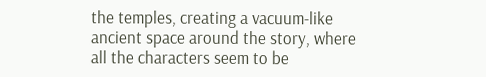the temples, creating a vacuum-like ancient space around the story, where all the characters seem to be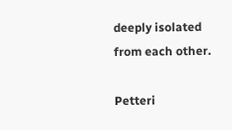deeply isolated from each other.

Petteri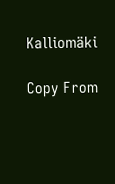Kalliomäki

Copy From